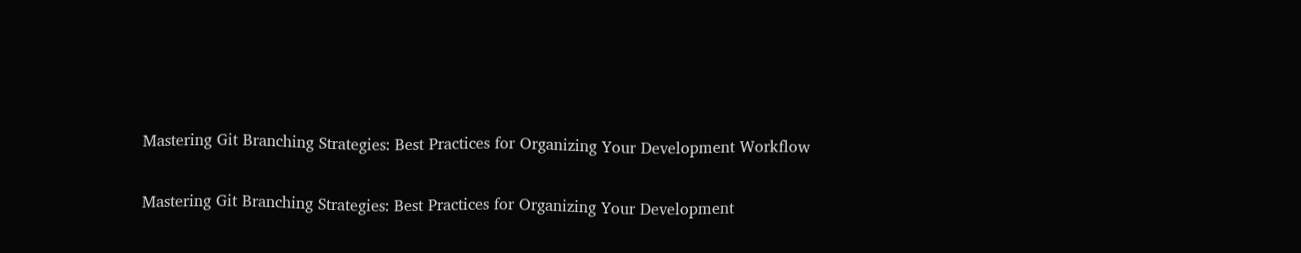Mastering Git Branching Strategies: Best Practices for Organizing Your Development Workflow

Mastering Git Branching Strategies: Best Practices for Organizing Your Development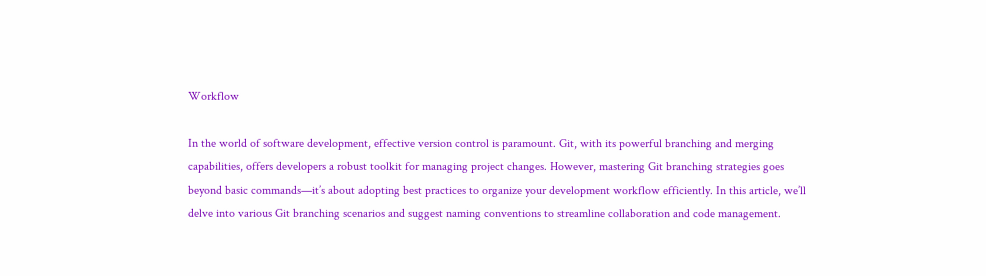Workflow

In the world of software development, effective version control is paramount. Git, with its powerful branching and merging capabilities, offers developers a robust toolkit for managing project changes. However, mastering Git branching strategies goes beyond basic commands—it’s about adopting best practices to organize your development workflow efficiently. In this article, we’ll delve into various Git branching scenarios and suggest naming conventions to streamline collaboration and code management.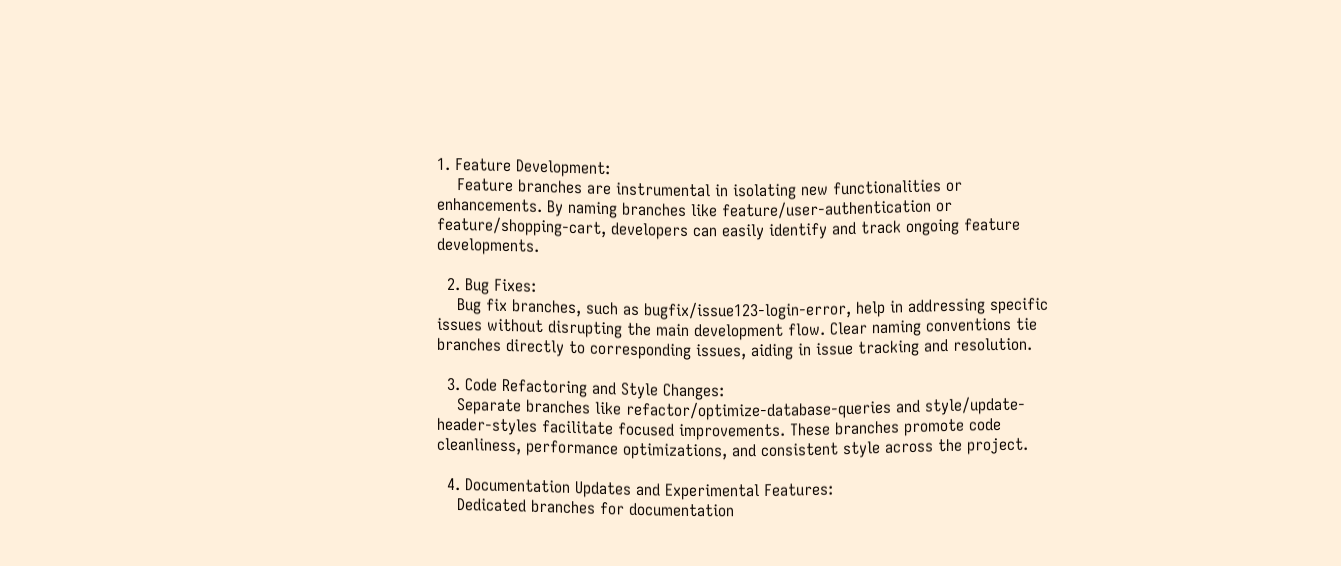1. Feature Development:
    Feature branches are instrumental in isolating new functionalities or enhancements. By naming branches like feature/user-authentication or feature/shopping-cart, developers can easily identify and track ongoing feature developments.

  2. Bug Fixes:
    Bug fix branches, such as bugfix/issue123-login-error, help in addressing specific issues without disrupting the main development flow. Clear naming conventions tie branches directly to corresponding issues, aiding in issue tracking and resolution.

  3. Code Refactoring and Style Changes:
    Separate branches like refactor/optimize-database-queries and style/update-header-styles facilitate focused improvements. These branches promote code cleanliness, performance optimizations, and consistent style across the project.

  4. Documentation Updates and Experimental Features:
    Dedicated branches for documentation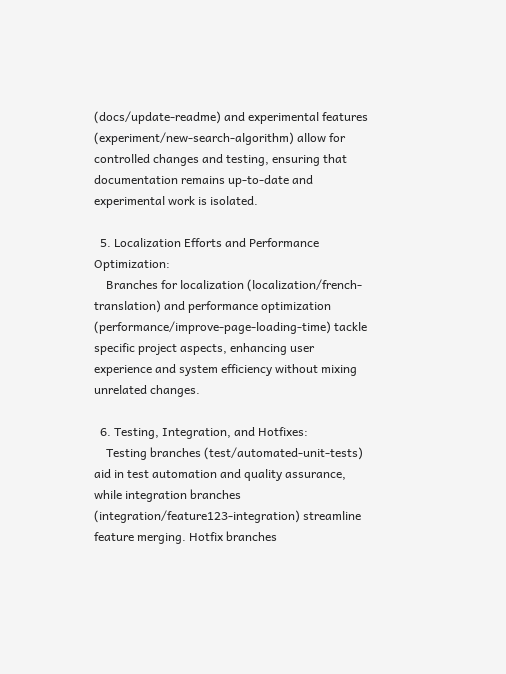(docs/update-readme) and experimental features (experiment/new-search-algorithm) allow for controlled changes and testing, ensuring that documentation remains up-to-date and experimental work is isolated.

  5. Localization Efforts and Performance Optimization:
    Branches for localization (localization/french-translation) and performance optimization (performance/improve-page-loading-time) tackle specific project aspects, enhancing user experience and system efficiency without mixing unrelated changes.

  6. Testing, Integration, and Hotfixes:
    Testing branches (test/automated-unit-tests) aid in test automation and quality assurance, while integration branches (integration/feature123-integration) streamline feature merging. Hotfix branches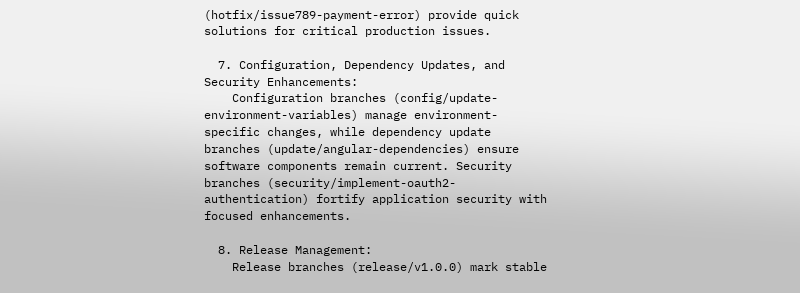(hotfix/issue789-payment-error) provide quick solutions for critical production issues.

  7. Configuration, Dependency Updates, and Security Enhancements:
    Configuration branches (config/update-environment-variables) manage environment-specific changes, while dependency update branches (update/angular-dependencies) ensure software components remain current. Security branches (security/implement-oauth2-authentication) fortify application security with focused enhancements.

  8. Release Management:
    Release branches (release/v1.0.0) mark stable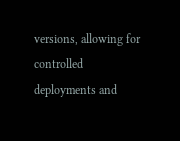versions, allowing for controlled deployments and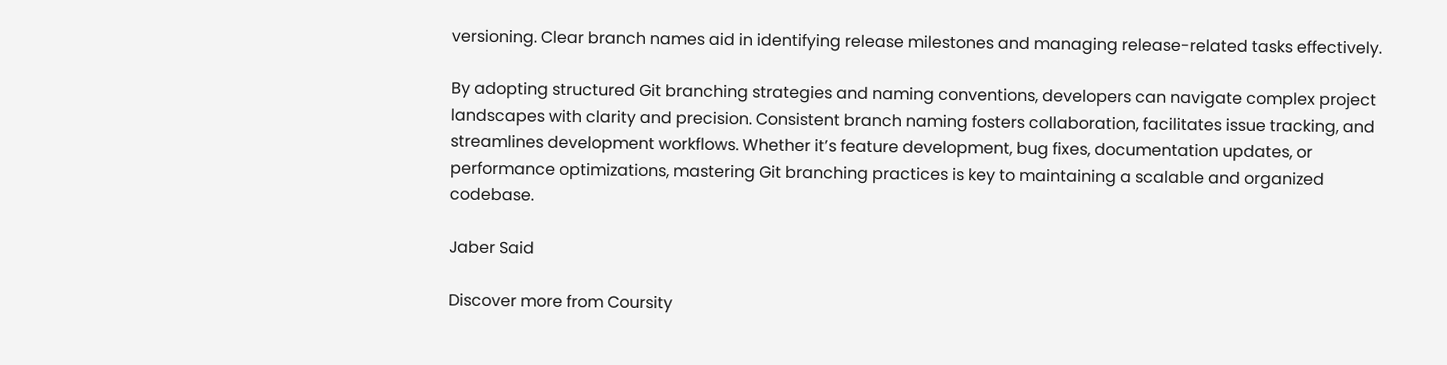versioning. Clear branch names aid in identifying release milestones and managing release-related tasks effectively.

By adopting structured Git branching strategies and naming conventions, developers can navigate complex project landscapes with clarity and precision. Consistent branch naming fosters collaboration, facilitates issue tracking, and streamlines development workflows. Whether it’s feature development, bug fixes, documentation updates, or performance optimizations, mastering Git branching practices is key to maintaining a scalable and organized codebase.

Jaber Said

Discover more from Coursity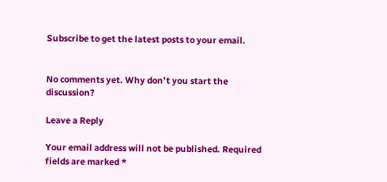Subscribe to get the latest posts to your email.


No comments yet. Why don’t you start the discussion?

Leave a Reply

Your email address will not be published. Required fields are marked *